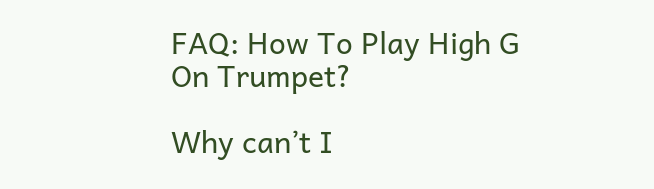FAQ: How To Play High G On Trumpet?

Why can’t I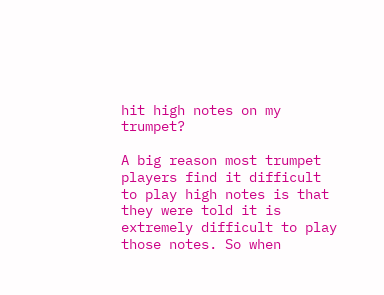hit high notes on my trumpet?

A big reason most trumpet players find it difficult to play high notes is that they were told it is extremely difficult to play those notes. So when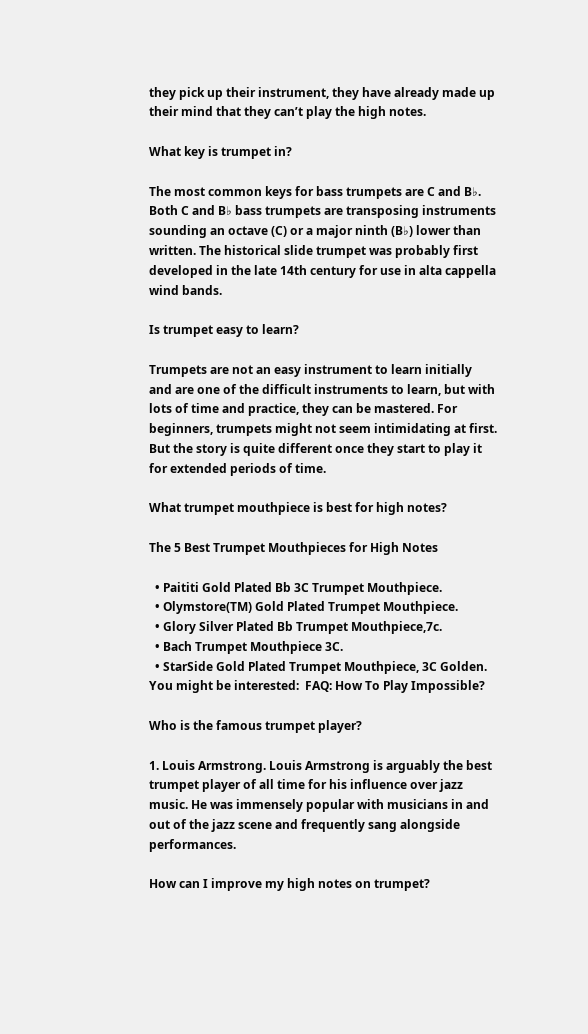they pick up their instrument, they have already made up their mind that they can’t play the high notes.

What key is trumpet in?

The most common keys for bass trumpets are C and B♭. Both C and B♭ bass trumpets are transposing instruments sounding an octave (C) or a major ninth (B♭) lower than written. The historical slide trumpet was probably first developed in the late 14th century for use in alta cappella wind bands.

Is trumpet easy to learn?

Trumpets are not an easy instrument to learn initially and are one of the difficult instruments to learn, but with lots of time and practice, they can be mastered. For beginners, trumpets might not seem intimidating at first. But the story is quite different once they start to play it for extended periods of time.

What trumpet mouthpiece is best for high notes?

The 5 Best Trumpet Mouthpieces for High Notes

  • Paititi Gold Plated Bb 3C Trumpet Mouthpiece.
  • Olymstore(TM) Gold Plated Trumpet Mouthpiece.
  • Glory Silver Plated Bb Trumpet Mouthpiece,7c.
  • Bach Trumpet Mouthpiece 3C.
  • StarSide Gold Plated Trumpet Mouthpiece, 3C Golden.
You might be interested:  FAQ: How To Play Impossible?

Who is the famous trumpet player?

1. Louis Armstrong. Louis Armstrong is arguably the best trumpet player of all time for his influence over jazz music. He was immensely popular with musicians in and out of the jazz scene and frequently sang alongside performances.

How can I improve my high notes on trumpet?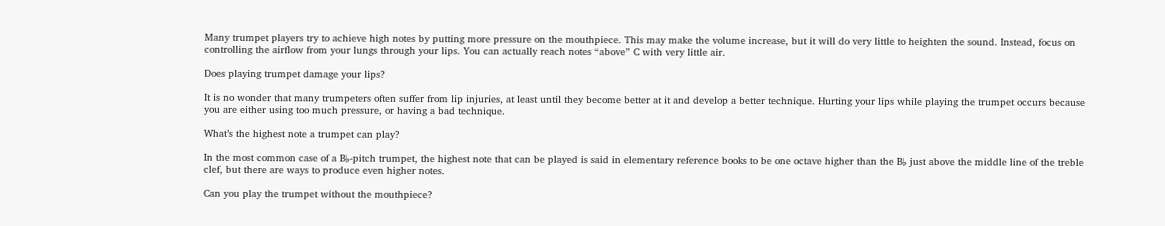Many trumpet players try to achieve high notes by putting more pressure on the mouthpiece. This may make the volume increase, but it will do very little to heighten the sound. Instead, focus on controlling the airflow from your lungs through your lips. You can actually reach notes “above” C with very little air.

Does playing trumpet damage your lips?

It is no wonder that many trumpeters often suffer from lip injuries, at least until they become better at it and develop a better technique. Hurting your lips while playing the trumpet occurs because you are either using too much pressure, or having a bad technique.

What’s the highest note a trumpet can play?

In the most common case of a B♭-pitch trumpet, the highest note that can be played is said in elementary reference books to be one octave higher than the B♭ just above the middle line of the treble clef, but there are ways to produce even higher notes.

Can you play the trumpet without the mouthpiece?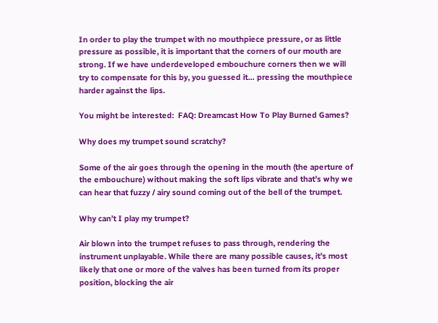In order to play the trumpet with no mouthpiece pressure, or as little pressure as possible, it is important that the corners of our mouth are strong. If we have underdeveloped embouchure corners then we will try to compensate for this by, you guessed it… pressing the mouthpiece harder against the lips.

You might be interested:  FAQ: Dreamcast How To Play Burned Games?

Why does my trumpet sound scratchy?

Some of the air goes through the opening in the mouth (the aperture of the embouchure) without making the soft lips vibrate and that’s why we can hear that fuzzy / airy sound coming out of the bell of the trumpet.

Why can’t I play my trumpet?

Air blown into the trumpet refuses to pass through, rendering the instrument unplayable. While there are many possible causes, it’s most likely that one or more of the valves has been turned from its proper position, blocking the air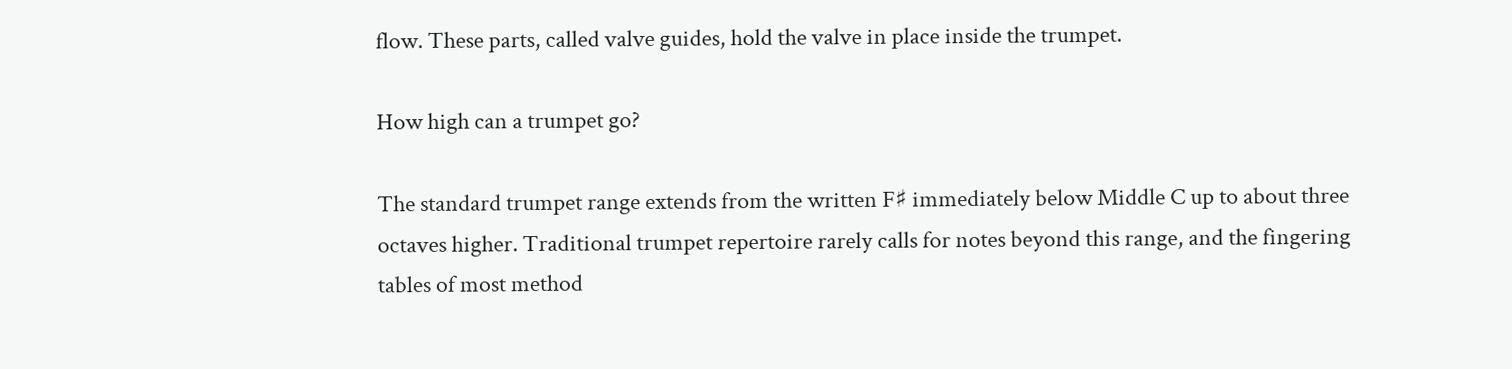flow. These parts, called valve guides, hold the valve in place inside the trumpet.

How high can a trumpet go?

The standard trumpet range extends from the written F♯ immediately below Middle C up to about three octaves higher. Traditional trumpet repertoire rarely calls for notes beyond this range, and the fingering tables of most method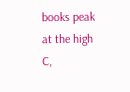books peak at the high C,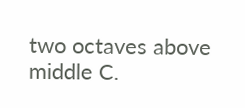two octaves above middle C.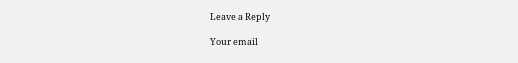Leave a Reply

Your email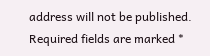address will not be published. Required fields are marked *